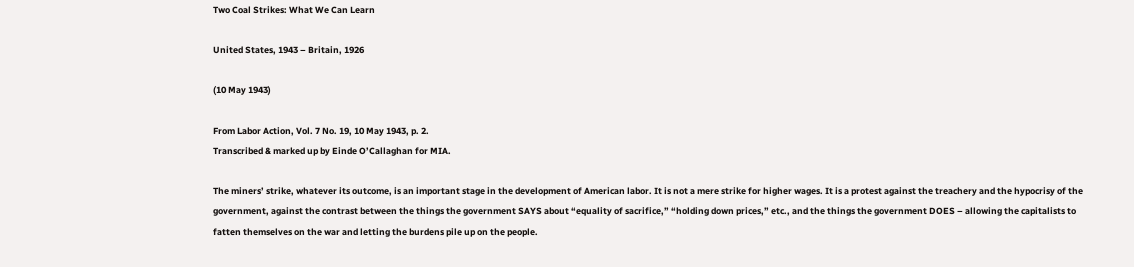Two Coal Strikes: What We Can Learn

United States, 1943 – Britain, 1926

(10 May 1943)

From Labor Action, Vol. 7 No. 19, 10 May 1943, p. 2.
Transcribed & marked up by Einde O’Callaghan for MIA.

The miners’ strike, whatever its outcome, is an important stage in the development of American labor. It is not a mere strike for higher wages. It is a protest against the treachery and the hypocrisy of the government, against the contrast between the things the government SAYS about “equality of sacrifice,” “holding down prices,” etc., and the things the government DOES – allowing the capitalists to fatten themselves on the war and letting the burdens pile up on the people.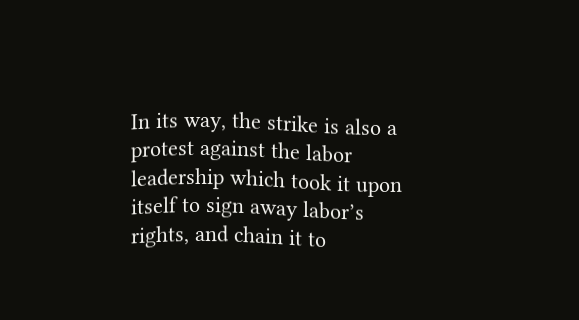In its way, the strike is also a protest against the labor leadership which took it upon itself to sign away labor’s rights, and chain it to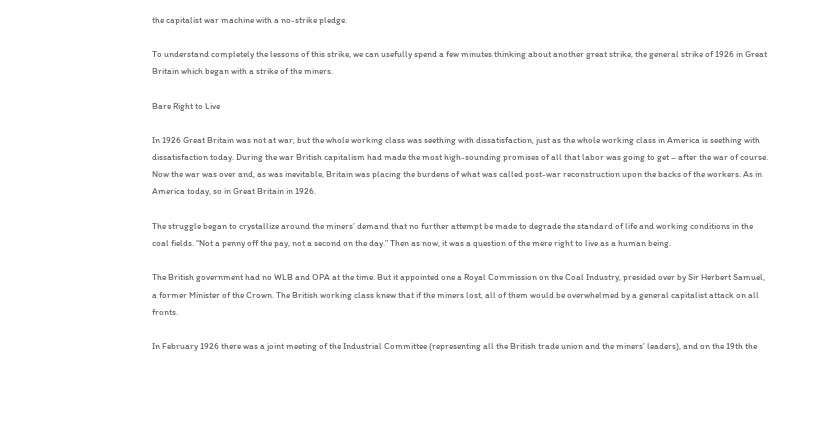the capitalist war machine with a no-strike pledge.

To understand completely the lessons of this strike, we can usefully spend a few minutes thinking about another great strike, the general strike of 1926 in Great Britain which began with a strike of the miners.

Bare Right to Live

In 1926 Great Britain was not at war, but the whole working class was seething with dissatisfaction, just as the whole working class in America is seething with dissatisfaction today. During the war British capitalism had made the most high-sounding promises of all that labor was going to get – after the war of course. Now the war was over and, as was inevitable, Britain was placing the burdens of what was called post-war reconstruction upon the backs of the workers. As in America today, so in Great Britain in 1926.

The struggle began to crystallize around the miners’ demand that no further attempt be made to degrade the standard of life and working conditions in the coal fields. “Not a penny off the pay, not a second on the day.” Then as now, it was a question of the mere right to live as a human being.

The British government had no WLB and OPA at the time. But it appointed one a Royal Commission on the Coal Industry, presided over by Sir Herbert Samuel, a former Minister of the Crown. The British working class knew that if the miners lost, all of them would be overwhelmed by a general capitalist attack on all fronts.

In February 1926 there was a joint meeting of the Industrial Committee (representing all the British trade union and the miners’ leaders), and on the 19th the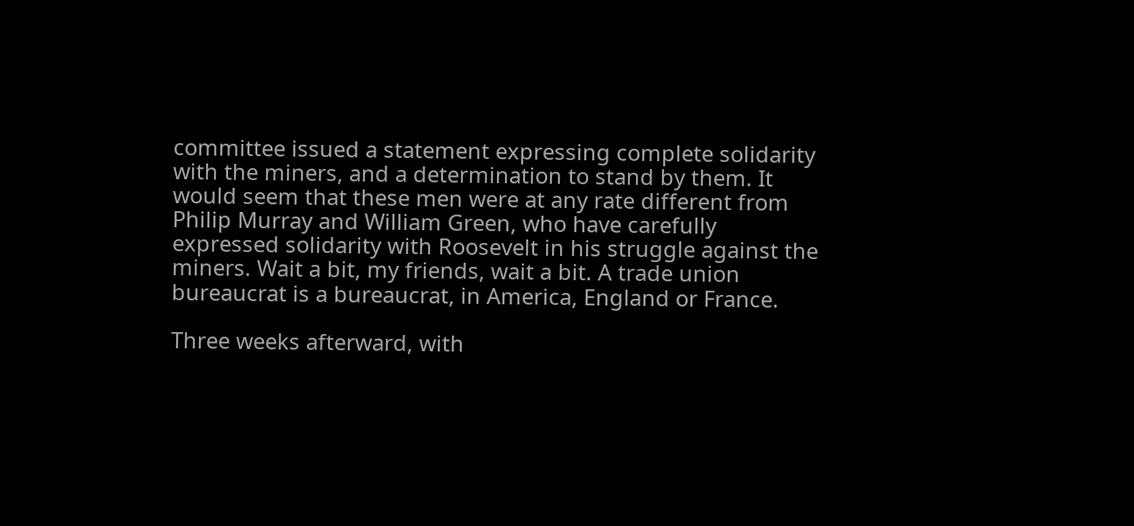committee issued a statement expressing complete solidarity with the miners, and a determination to stand by them. It would seem that these men were at any rate different from Philip Murray and William Green, who have carefully expressed solidarity with Roosevelt in his struggle against the miners. Wait a bit, my friends, wait a bit. A trade union bureaucrat is a bureaucrat, in America, England or France.

Three weeks afterward, with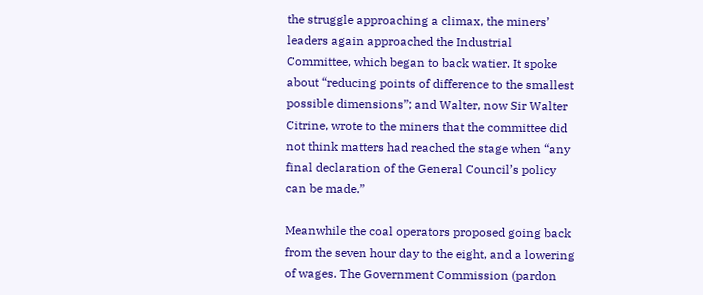the struggle approaching a climax, the miners’ leaders again approached the Industrial Committee, which began to back watier. It spoke about “reducing points of difference to the smallest possible dimensions”; and Walter, now Sir Walter Citrine, wrote to the miners that the committee did not think matters had reached the stage when “any final declaration of the General Council’s policy can be made.”

Meanwhile the coal operators proposed going back from the seven hour day to the eight, and a lowering of wages. The Government Commission (pardon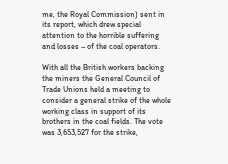me, the Royal Commission) sent in its report, which drew special attention to the horrible suffering and losses – of the coal operators.

With all the British workers backing the miners the General Council of Trade Unions held a meeting to consider a general strike of the whole working class in support of its brothers in the coal fields. The vote was 3,653,527 for the strike,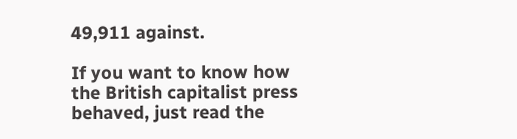49,911 against.

If you want to know how the British capitalist press behaved, just read the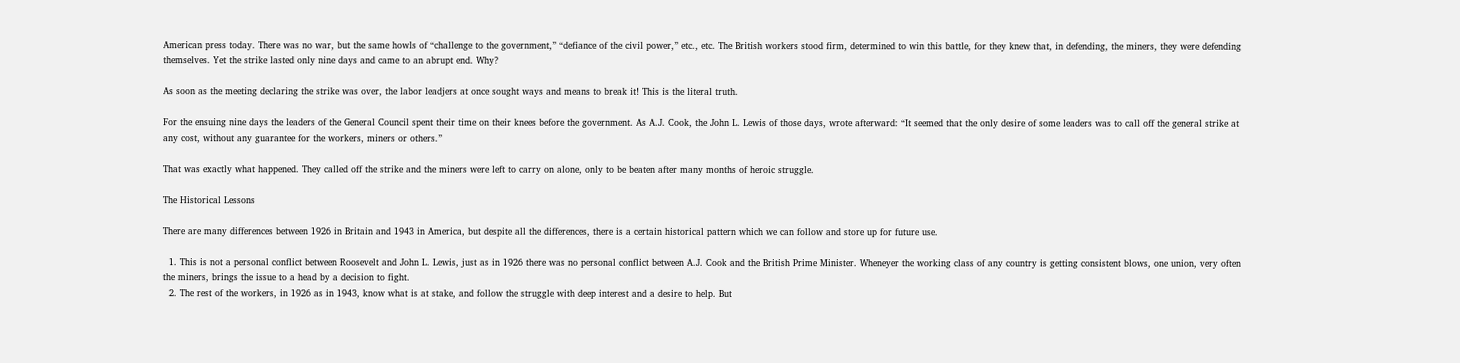American press today. There was no war, but the same howls of “challenge to the government,” “defiance of the civil power,” etc., etc. The British workers stood firm, determined to win this battle, for they knew that, in defending, the miners, they were defending themselves. Yet the strike lasted only nine days and came to an abrupt end. Why?

As soon as the meeting declaring the strike was over, the labor leadjers at once sought ways and means to break it! This is the literal truth.

For the ensuing nine days the leaders of the General Council spent their time on their knees before the government. As A.J. Cook, the John L. Lewis of those days, wrote afterward: “It seemed that the only desire of some leaders was to call off the general strike at any cost, without any guarantee for the workers, miners or others.”

That was exactly what happened. They called off the strike and the miners were left to carry on alone, only to be beaten after many months of heroic struggle.

The Historical Lessons

There are many differences between 1926 in Britain and 1943 in America, but despite all the differences, there is a certain historical pattern which we can follow and store up for future use.

  1. This is not a personal conflict between Roosevelt and John L. Lewis, just as in 1926 there was no personal conflict between A.J. Cook and the British Prime Minister. Wheneyer the working class of any country is getting consistent blows, one union, very often the miners, brings the issue to a head by a decision to fight.
  2. The rest of the workers, in 1926 as in 1943, know what is at stake, and follow the struggle with deep interest and a desire to help. But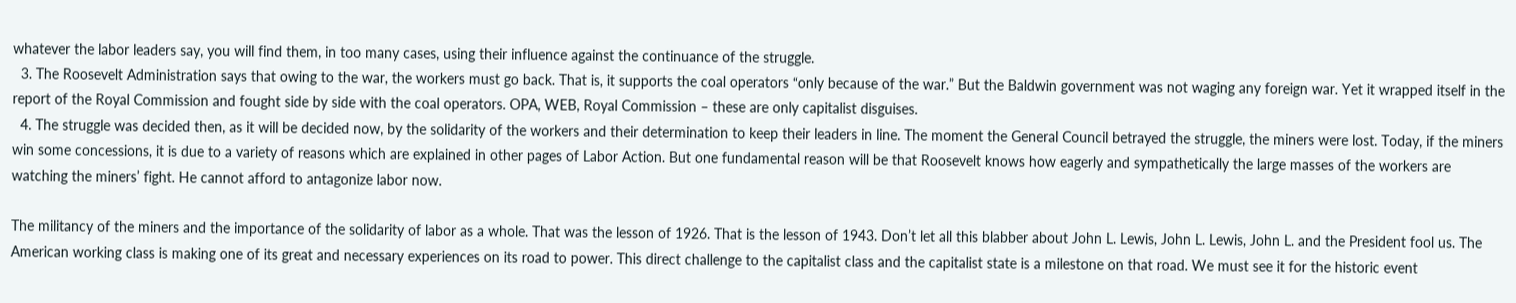whatever the labor leaders say, you will find them, in too many cases, using their influence against the continuance of the struggle.
  3. The Roosevelt Administration says that owing to the war, the workers must go back. That is, it supports the coal operators “only because of the war.” But the Baldwin government was not waging any foreign war. Yet it wrapped itself in the report of the Royal Commission and fought side by side with the coal operators. OPA, WEB, Royal Commission – these are only capitalist disguises.
  4. The struggle was decided then, as it will be decided now, by the solidarity of the workers and their determination to keep their leaders in line. The moment the General Council betrayed the struggle, the miners were lost. Today, if the miners win some concessions, it is due to a variety of reasons which are explained in other pages of Labor Action. But one fundamental reason will be that Roosevelt knows how eagerly and sympathetically the large masses of the workers are watching the miners’ fight. He cannot afford to antagonize labor now.

The militancy of the miners and the importance of the solidarity of labor as a whole. That was the lesson of 1926. That is the lesson of 1943. Don’t let all this blabber about John L. Lewis, John L. Lewis, John L. and the President fool us. The American working class is making one of its great and necessary experiences on its road to power. This direct challenge to the capitalist class and the capitalist state is a milestone on that road. We must see it for the historic event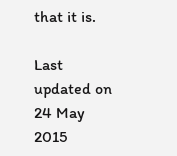that it is.

Last updated on 24 May 2015